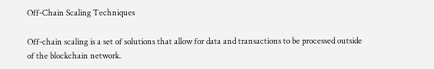Off-Chain Scaling Techniques

Off-chain scaling is a set of solutions that allow for data and transactions to be processed outside of the blockchain network.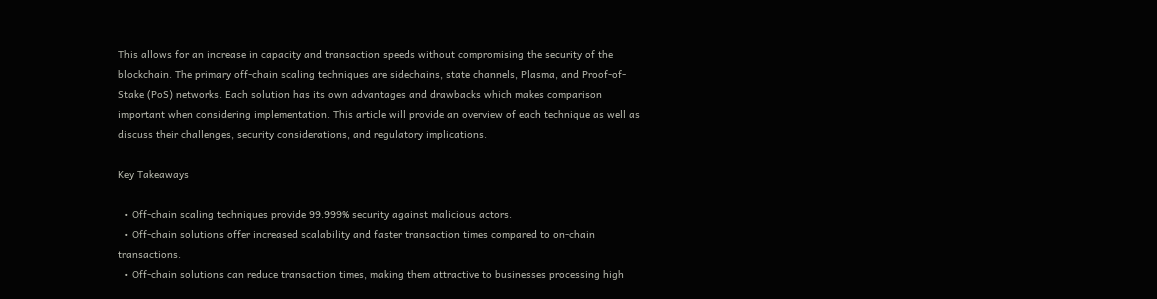This allows for an increase in capacity and transaction speeds without compromising the security of the blockchain. The primary off-chain scaling techniques are sidechains, state channels, Plasma, and Proof-of-Stake (PoS) networks. Each solution has its own advantages and drawbacks which makes comparison important when considering implementation. This article will provide an overview of each technique as well as discuss their challenges, security considerations, and regulatory implications.

Key Takeaways

  • Off-chain scaling techniques provide 99.999% security against malicious actors.
  • Off-chain solutions offer increased scalability and faster transaction times compared to on-chain transactions.
  • Off-chain solutions can reduce transaction times, making them attractive to businesses processing high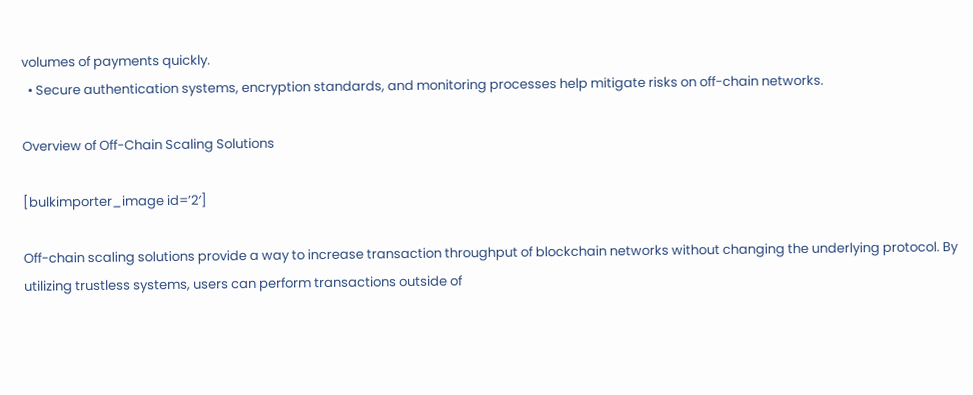volumes of payments quickly.
  • Secure authentication systems, encryption standards, and monitoring processes help mitigate risks on off-chain networks.

Overview of Off-Chain Scaling Solutions

[bulkimporter_image id=’2′]

Off-chain scaling solutions provide a way to increase transaction throughput of blockchain networks without changing the underlying protocol. By utilizing trustless systems, users can perform transactions outside of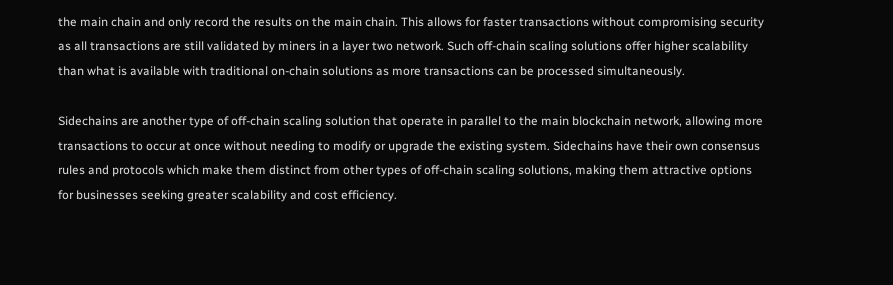the main chain and only record the results on the main chain. This allows for faster transactions without compromising security as all transactions are still validated by miners in a layer two network. Such off-chain scaling solutions offer higher scalability than what is available with traditional on-chain solutions as more transactions can be processed simultaneously.

Sidechains are another type of off-chain scaling solution that operate in parallel to the main blockchain network, allowing more transactions to occur at once without needing to modify or upgrade the existing system. Sidechains have their own consensus rules and protocols which make them distinct from other types of off-chain scaling solutions, making them attractive options for businesses seeking greater scalability and cost efficiency.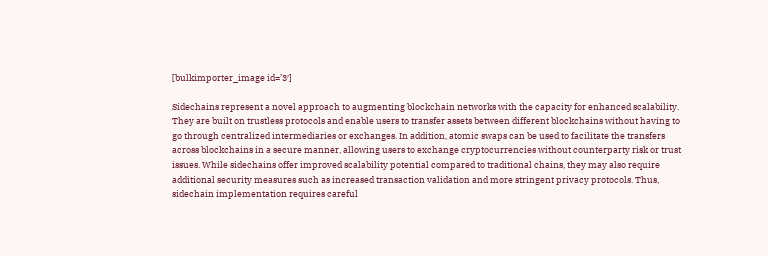[bulkimporter_image id=’3′]

Sidechains represent a novel approach to augmenting blockchain networks with the capacity for enhanced scalability. They are built on trustless protocols and enable users to transfer assets between different blockchains without having to go through centralized intermediaries or exchanges. In addition, atomic swaps can be used to facilitate the transfers across blockchains in a secure manner, allowing users to exchange cryptocurrencies without counterparty risk or trust issues. While sidechains offer improved scalability potential compared to traditional chains, they may also require additional security measures such as increased transaction validation and more stringent privacy protocols. Thus, sidechain implementation requires careful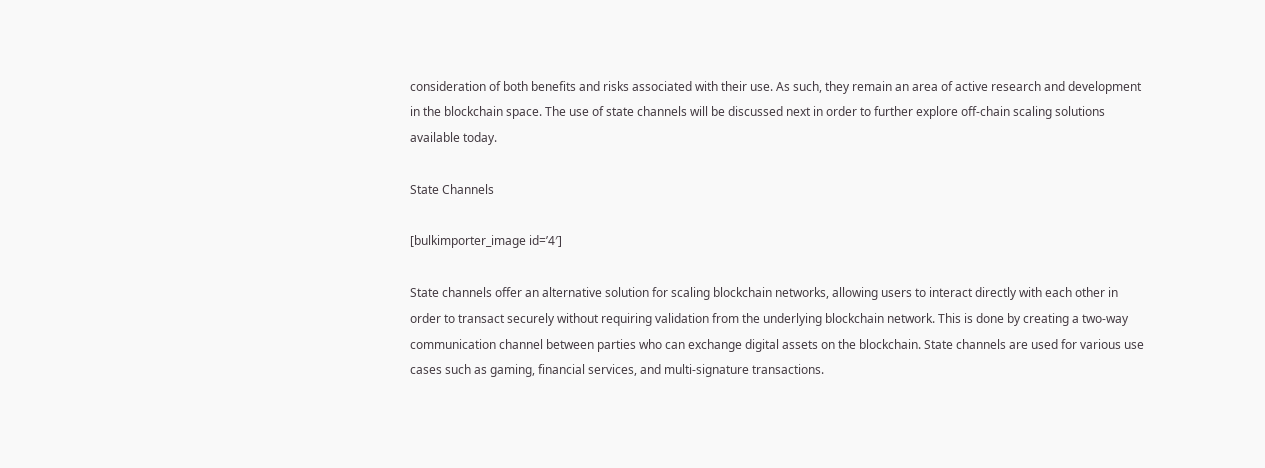consideration of both benefits and risks associated with their use. As such, they remain an area of active research and development in the blockchain space. The use of state channels will be discussed next in order to further explore off-chain scaling solutions available today.

State Channels

[bulkimporter_image id=’4′]

State channels offer an alternative solution for scaling blockchain networks, allowing users to interact directly with each other in order to transact securely without requiring validation from the underlying blockchain network. This is done by creating a two-way communication channel between parties who can exchange digital assets on the blockchain. State channels are used for various use cases such as gaming, financial services, and multi-signature transactions.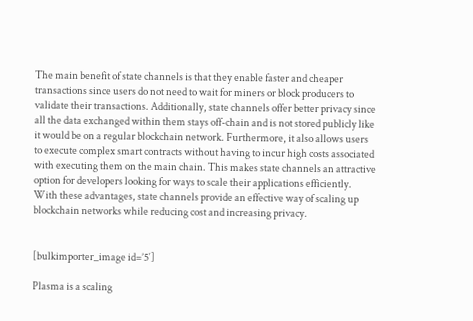The main benefit of state channels is that they enable faster and cheaper transactions since users do not need to wait for miners or block producers to validate their transactions. Additionally, state channels offer better privacy since all the data exchanged within them stays off-chain and is not stored publicly like it would be on a regular blockchain network. Furthermore, it also allows users to execute complex smart contracts without having to incur high costs associated with executing them on the main chain. This makes state channels an attractive option for developers looking for ways to scale their applications efficiently. With these advantages, state channels provide an effective way of scaling up blockchain networks while reducing cost and increasing privacy.


[bulkimporter_image id=’5′]

Plasma is a scaling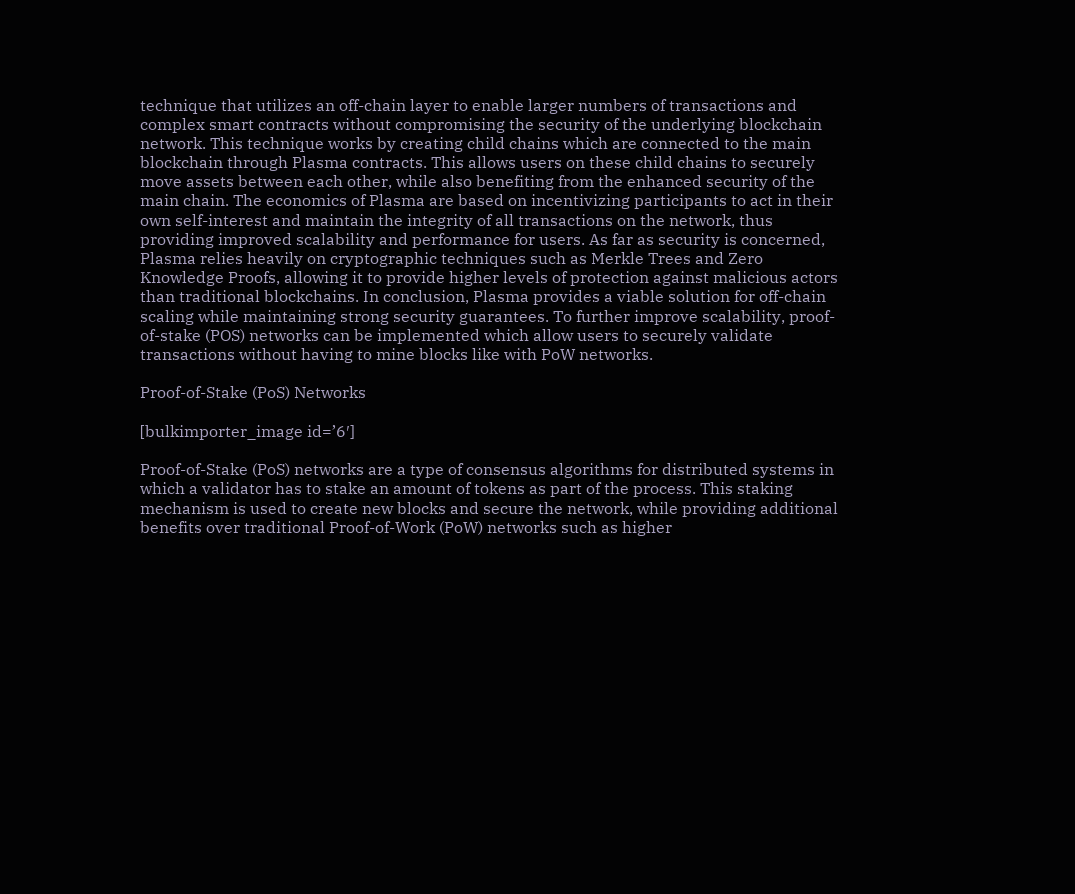technique that utilizes an off-chain layer to enable larger numbers of transactions and complex smart contracts without compromising the security of the underlying blockchain network. This technique works by creating child chains which are connected to the main blockchain through Plasma contracts. This allows users on these child chains to securely move assets between each other, while also benefiting from the enhanced security of the main chain. The economics of Plasma are based on incentivizing participants to act in their own self-interest and maintain the integrity of all transactions on the network, thus providing improved scalability and performance for users. As far as security is concerned, Plasma relies heavily on cryptographic techniques such as Merkle Trees and Zero Knowledge Proofs, allowing it to provide higher levels of protection against malicious actors than traditional blockchains. In conclusion, Plasma provides a viable solution for off-chain scaling while maintaining strong security guarantees. To further improve scalability, proof-of-stake (POS) networks can be implemented which allow users to securely validate transactions without having to mine blocks like with PoW networks.

Proof-of-Stake (PoS) Networks

[bulkimporter_image id=’6′]

Proof-of-Stake (PoS) networks are a type of consensus algorithms for distributed systems in which a validator has to stake an amount of tokens as part of the process. This staking mechanism is used to create new blocks and secure the network, while providing additional benefits over traditional Proof-of-Work (PoW) networks such as higher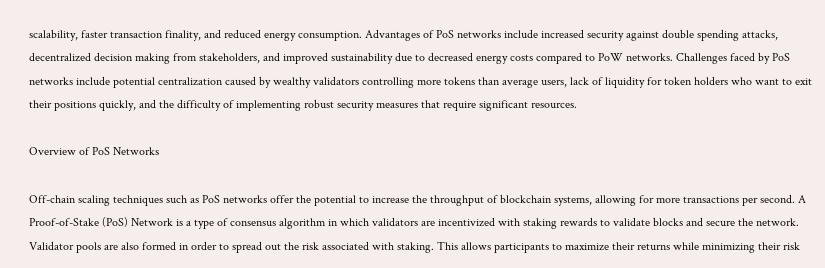scalability, faster transaction finality, and reduced energy consumption. Advantages of PoS networks include increased security against double spending attacks, decentralized decision making from stakeholders, and improved sustainability due to decreased energy costs compared to PoW networks. Challenges faced by PoS networks include potential centralization caused by wealthy validators controlling more tokens than average users, lack of liquidity for token holders who want to exit their positions quickly, and the difficulty of implementing robust security measures that require significant resources.

Overview of PoS Networks

Off-chain scaling techniques such as PoS networks offer the potential to increase the throughput of blockchain systems, allowing for more transactions per second. A Proof-of-Stake (PoS) Network is a type of consensus algorithm in which validators are incentivized with staking rewards to validate blocks and secure the network. Validator pools are also formed in order to spread out the risk associated with staking. This allows participants to maximize their returns while minimizing their risk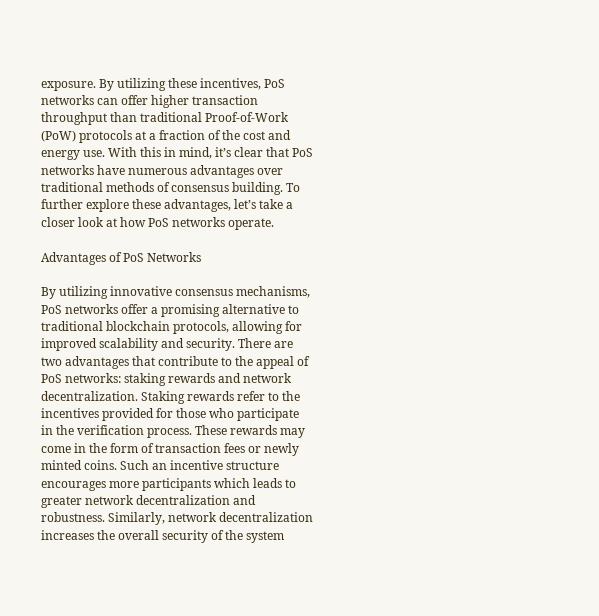exposure. By utilizing these incentives, PoS networks can offer higher transaction throughput than traditional Proof-of-Work (PoW) protocols at a fraction of the cost and energy use. With this in mind, it’s clear that PoS networks have numerous advantages over traditional methods of consensus building. To further explore these advantages, let’s take a closer look at how PoS networks operate.

Advantages of PoS Networks

By utilizing innovative consensus mechanisms, PoS networks offer a promising alternative to traditional blockchain protocols, allowing for improved scalability and security. There are two advantages that contribute to the appeal of PoS networks: staking rewards and network decentralization. Staking rewards refer to the incentives provided for those who participate in the verification process. These rewards may come in the form of transaction fees or newly minted coins. Such an incentive structure encourages more participants which leads to greater network decentralization and robustness. Similarly, network decentralization increases the overall security of the system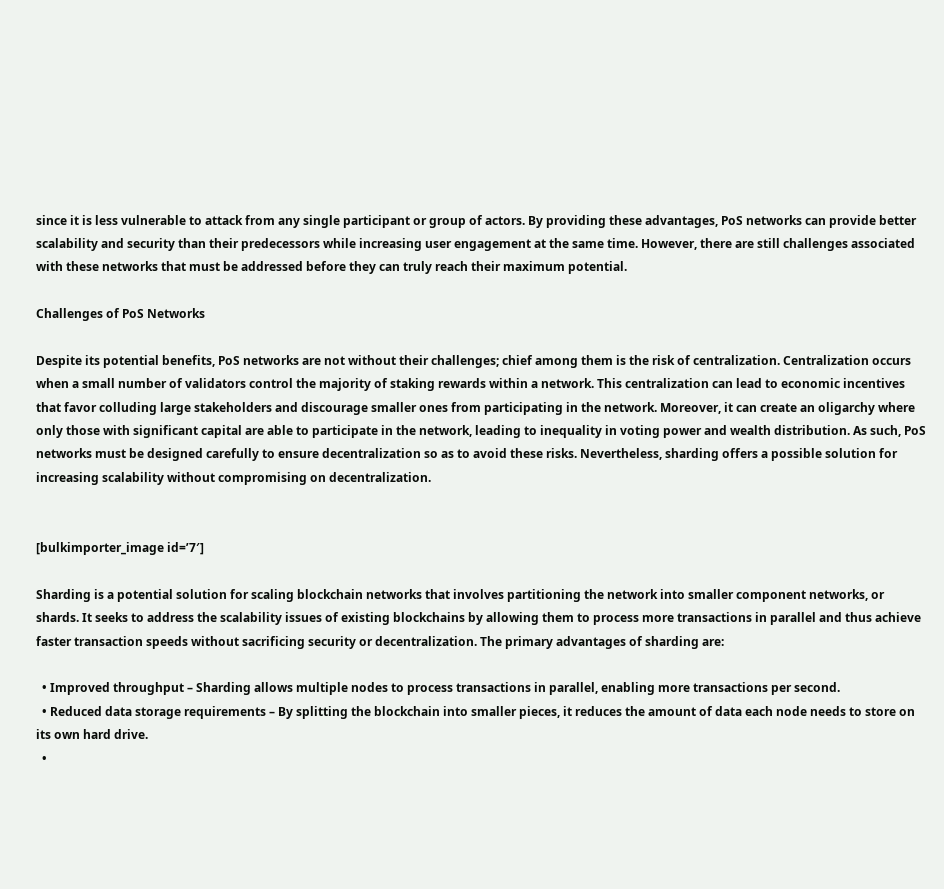since it is less vulnerable to attack from any single participant or group of actors. By providing these advantages, PoS networks can provide better scalability and security than their predecessors while increasing user engagement at the same time. However, there are still challenges associated with these networks that must be addressed before they can truly reach their maximum potential.

Challenges of PoS Networks

Despite its potential benefits, PoS networks are not without their challenges; chief among them is the risk of centralization. Centralization occurs when a small number of validators control the majority of staking rewards within a network. This centralization can lead to economic incentives that favor colluding large stakeholders and discourage smaller ones from participating in the network. Moreover, it can create an oligarchy where only those with significant capital are able to participate in the network, leading to inequality in voting power and wealth distribution. As such, PoS networks must be designed carefully to ensure decentralization so as to avoid these risks. Nevertheless, sharding offers a possible solution for increasing scalability without compromising on decentralization.


[bulkimporter_image id=’7′]

Sharding is a potential solution for scaling blockchain networks that involves partitioning the network into smaller component networks, or shards. It seeks to address the scalability issues of existing blockchains by allowing them to process more transactions in parallel and thus achieve faster transaction speeds without sacrificing security or decentralization. The primary advantages of sharding are:

  • Improved throughput – Sharding allows multiple nodes to process transactions in parallel, enabling more transactions per second.
  • Reduced data storage requirements – By splitting the blockchain into smaller pieces, it reduces the amount of data each node needs to store on its own hard drive.
  •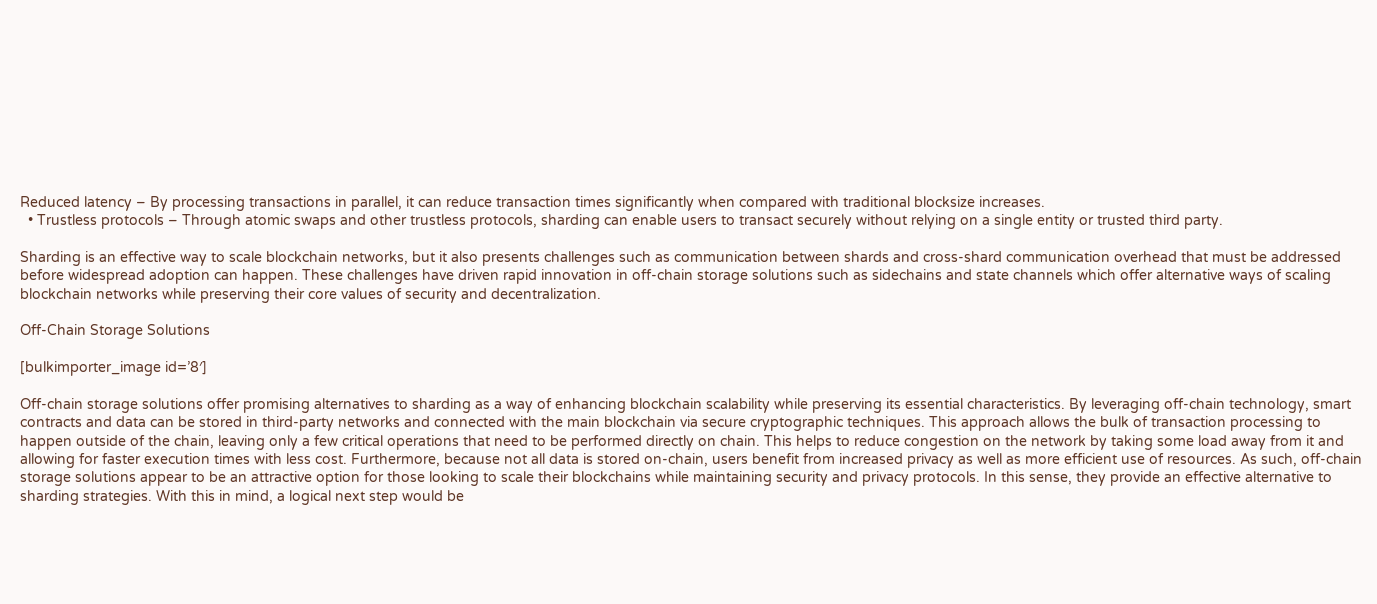Reduced latency – By processing transactions in parallel, it can reduce transaction times significantly when compared with traditional blocksize increases.
  • Trustless protocols – Through atomic swaps and other trustless protocols, sharding can enable users to transact securely without relying on a single entity or trusted third party.

Sharding is an effective way to scale blockchain networks, but it also presents challenges such as communication between shards and cross-shard communication overhead that must be addressed before widespread adoption can happen. These challenges have driven rapid innovation in off-chain storage solutions such as sidechains and state channels which offer alternative ways of scaling blockchain networks while preserving their core values of security and decentralization.

Off-Chain Storage Solutions

[bulkimporter_image id=’8′]

Off-chain storage solutions offer promising alternatives to sharding as a way of enhancing blockchain scalability while preserving its essential characteristics. By leveraging off-chain technology, smart contracts and data can be stored in third-party networks and connected with the main blockchain via secure cryptographic techniques. This approach allows the bulk of transaction processing to happen outside of the chain, leaving only a few critical operations that need to be performed directly on chain. This helps to reduce congestion on the network by taking some load away from it and allowing for faster execution times with less cost. Furthermore, because not all data is stored on-chain, users benefit from increased privacy as well as more efficient use of resources. As such, off-chain storage solutions appear to be an attractive option for those looking to scale their blockchains while maintaining security and privacy protocols. In this sense, they provide an effective alternative to sharding strategies. With this in mind, a logical next step would be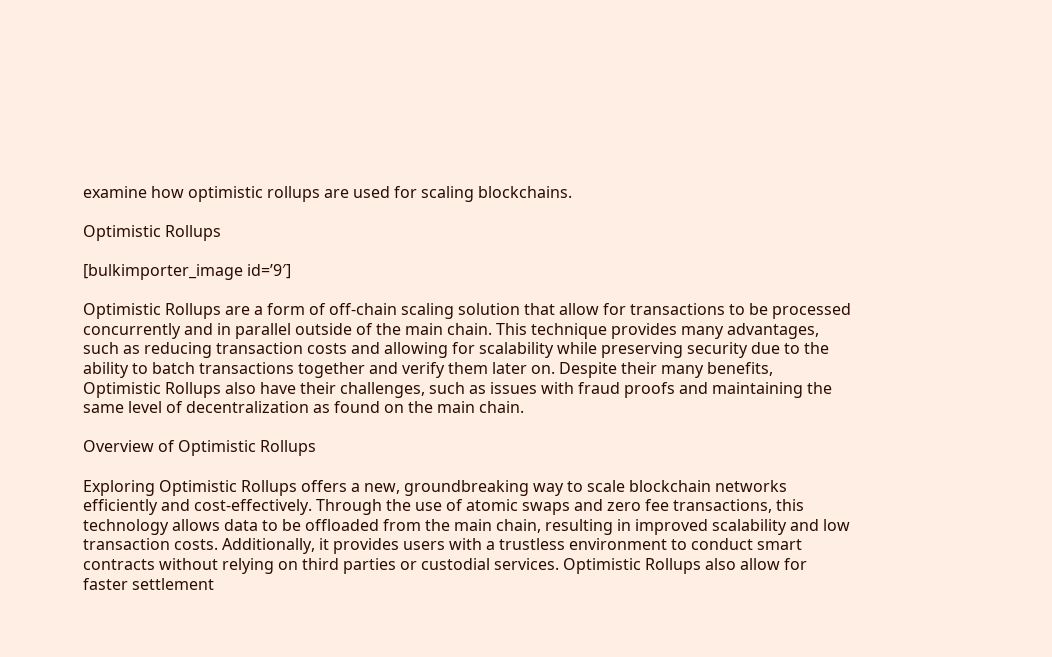examine how optimistic rollups are used for scaling blockchains.

Optimistic Rollups

[bulkimporter_image id=’9′]

Optimistic Rollups are a form of off-chain scaling solution that allow for transactions to be processed concurrently and in parallel outside of the main chain. This technique provides many advantages, such as reducing transaction costs and allowing for scalability while preserving security due to the ability to batch transactions together and verify them later on. Despite their many benefits, Optimistic Rollups also have their challenges, such as issues with fraud proofs and maintaining the same level of decentralization as found on the main chain.

Overview of Optimistic Rollups

Exploring Optimistic Rollups offers a new, groundbreaking way to scale blockchain networks efficiently and cost-effectively. Through the use of atomic swaps and zero fee transactions, this technology allows data to be offloaded from the main chain, resulting in improved scalability and low transaction costs. Additionally, it provides users with a trustless environment to conduct smart contracts without relying on third parties or custodial services. Optimistic Rollups also allow for faster settlement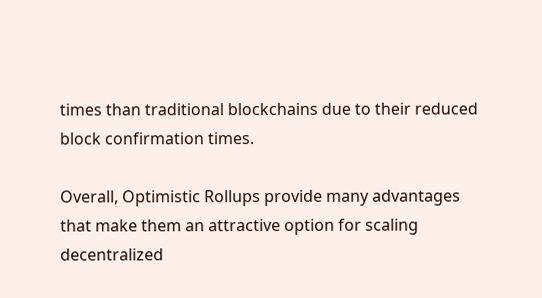times than traditional blockchains due to their reduced block confirmation times.

Overall, Optimistic Rollups provide many advantages that make them an attractive option for scaling decentralized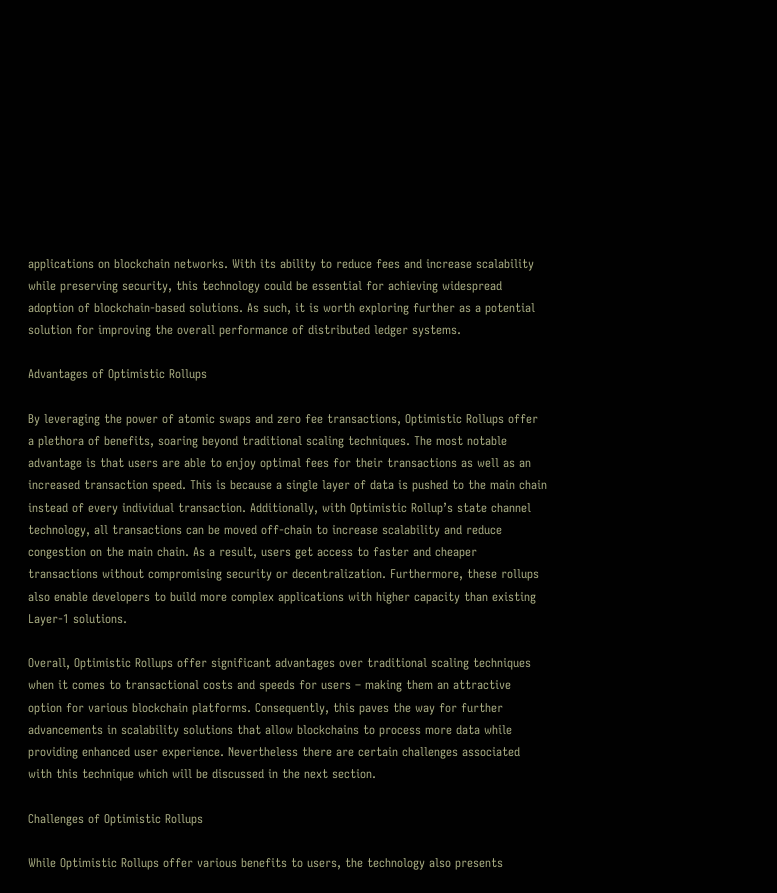applications on blockchain networks. With its ability to reduce fees and increase scalability while preserving security, this technology could be essential for achieving widespread adoption of blockchain-based solutions. As such, it is worth exploring further as a potential solution for improving the overall performance of distributed ledger systems.

Advantages of Optimistic Rollups

By leveraging the power of atomic swaps and zero fee transactions, Optimistic Rollups offer a plethora of benefits, soaring beyond traditional scaling techniques. The most notable advantage is that users are able to enjoy optimal fees for their transactions as well as an increased transaction speed. This is because a single layer of data is pushed to the main chain instead of every individual transaction. Additionally, with Optimistic Rollup’s state channel technology, all transactions can be moved off-chain to increase scalability and reduce congestion on the main chain. As a result, users get access to faster and cheaper transactions without compromising security or decentralization. Furthermore, these rollups also enable developers to build more complex applications with higher capacity than existing Layer-1 solutions.

Overall, Optimistic Rollups offer significant advantages over traditional scaling techniques when it comes to transactional costs and speeds for users – making them an attractive option for various blockchain platforms. Consequently, this paves the way for further advancements in scalability solutions that allow blockchains to process more data while providing enhanced user experience. Nevertheless there are certain challenges associated with this technique which will be discussed in the next section.

Challenges of Optimistic Rollups

While Optimistic Rollups offer various benefits to users, the technology also presents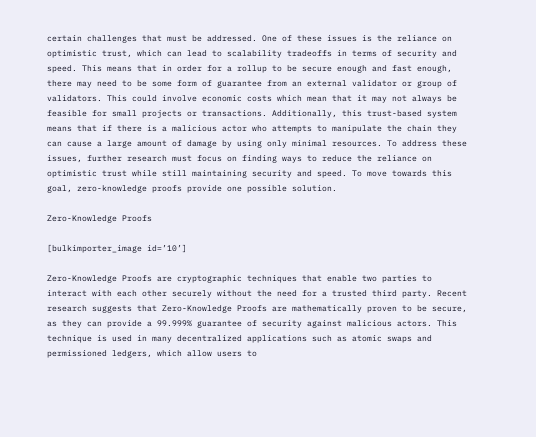certain challenges that must be addressed. One of these issues is the reliance on optimistic trust, which can lead to scalability tradeoffs in terms of security and speed. This means that in order for a rollup to be secure enough and fast enough, there may need to be some form of guarantee from an external validator or group of validators. This could involve economic costs which mean that it may not always be feasible for small projects or transactions. Additionally, this trust-based system means that if there is a malicious actor who attempts to manipulate the chain they can cause a large amount of damage by using only minimal resources. To address these issues, further research must focus on finding ways to reduce the reliance on optimistic trust while still maintaining security and speed. To move towards this goal, zero-knowledge proofs provide one possible solution.

Zero-Knowledge Proofs

[bulkimporter_image id=’10’]

Zero-Knowledge Proofs are cryptographic techniques that enable two parties to interact with each other securely without the need for a trusted third party. Recent research suggests that Zero-Knowledge Proofs are mathematically proven to be secure, as they can provide a 99.999% guarantee of security against malicious actors. This technique is used in many decentralized applications such as atomic swaps and permissioned ledgers, which allow users to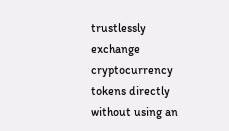trustlessly exchange cryptocurrency tokens directly without using an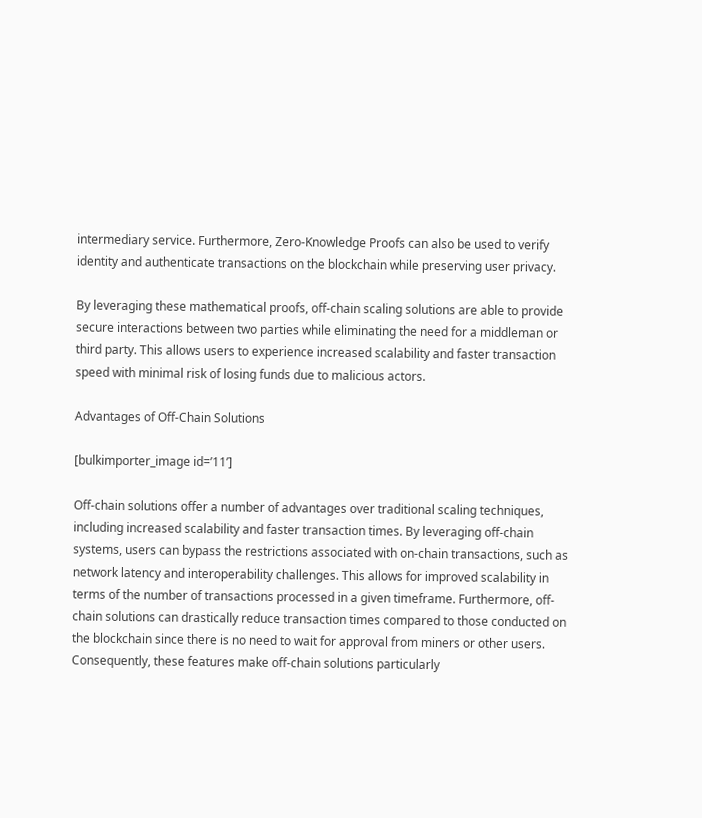intermediary service. Furthermore, Zero-Knowledge Proofs can also be used to verify identity and authenticate transactions on the blockchain while preserving user privacy.

By leveraging these mathematical proofs, off-chain scaling solutions are able to provide secure interactions between two parties while eliminating the need for a middleman or third party. This allows users to experience increased scalability and faster transaction speed with minimal risk of losing funds due to malicious actors.

Advantages of Off-Chain Solutions

[bulkimporter_image id=’11’]

Off-chain solutions offer a number of advantages over traditional scaling techniques, including increased scalability and faster transaction times. By leveraging off-chain systems, users can bypass the restrictions associated with on-chain transactions, such as network latency and interoperability challenges. This allows for improved scalability in terms of the number of transactions processed in a given timeframe. Furthermore, off-chain solutions can drastically reduce transaction times compared to those conducted on the blockchain since there is no need to wait for approval from miners or other users. Consequently, these features make off-chain solutions particularly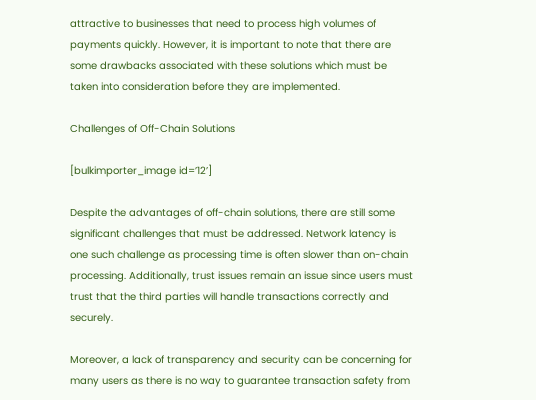attractive to businesses that need to process high volumes of payments quickly. However, it is important to note that there are some drawbacks associated with these solutions which must be taken into consideration before they are implemented.

Challenges of Off-Chain Solutions

[bulkimporter_image id=’12’]

Despite the advantages of off-chain solutions, there are still some significant challenges that must be addressed. Network latency is one such challenge as processing time is often slower than on-chain processing. Additionally, trust issues remain an issue since users must trust that the third parties will handle transactions correctly and securely.

Moreover, a lack of transparency and security can be concerning for many users as there is no way to guarantee transaction safety from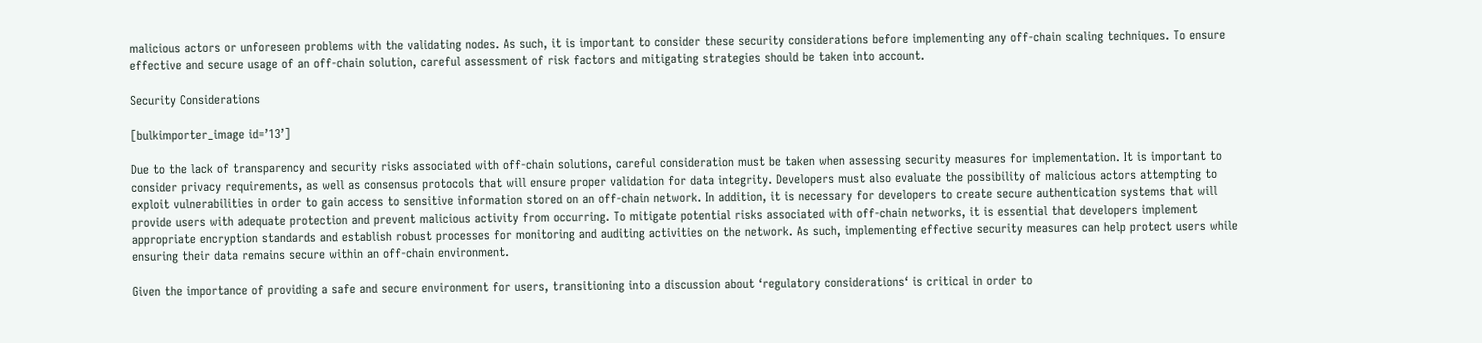malicious actors or unforeseen problems with the validating nodes. As such, it is important to consider these security considerations before implementing any off-chain scaling techniques. To ensure effective and secure usage of an off-chain solution, careful assessment of risk factors and mitigating strategies should be taken into account.

Security Considerations

[bulkimporter_image id=’13’]

Due to the lack of transparency and security risks associated with off-chain solutions, careful consideration must be taken when assessing security measures for implementation. It is important to consider privacy requirements, as well as consensus protocols that will ensure proper validation for data integrity. Developers must also evaluate the possibility of malicious actors attempting to exploit vulnerabilities in order to gain access to sensitive information stored on an off-chain network. In addition, it is necessary for developers to create secure authentication systems that will provide users with adequate protection and prevent malicious activity from occurring. To mitigate potential risks associated with off-chain networks, it is essential that developers implement appropriate encryption standards and establish robust processes for monitoring and auditing activities on the network. As such, implementing effective security measures can help protect users while ensuring their data remains secure within an off-chain environment.

Given the importance of providing a safe and secure environment for users, transitioning into a discussion about ‘regulatory considerations‘ is critical in order to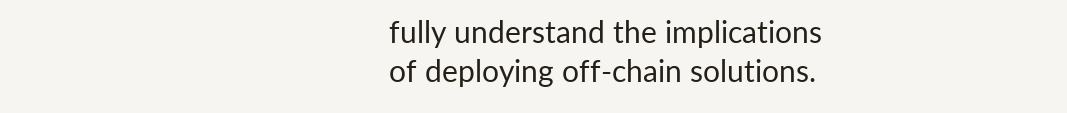fully understand the implications of deploying off-chain solutions.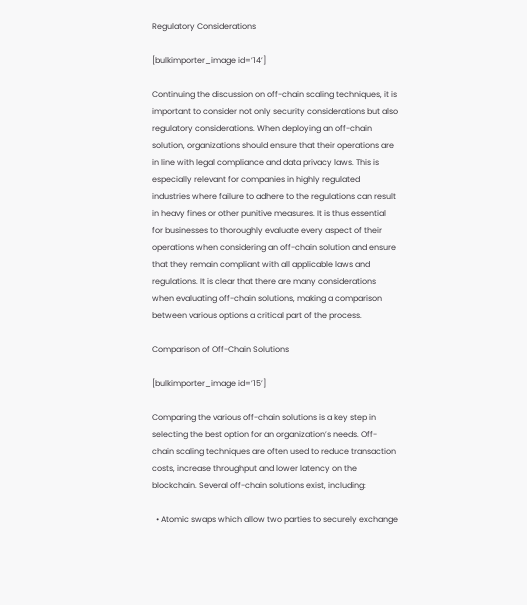Regulatory Considerations

[bulkimporter_image id=’14’]

Continuing the discussion on off-chain scaling techniques, it is important to consider not only security considerations but also regulatory considerations. When deploying an off-chain solution, organizations should ensure that their operations are in line with legal compliance and data privacy laws. This is especially relevant for companies in highly regulated industries where failure to adhere to the regulations can result in heavy fines or other punitive measures. It is thus essential for businesses to thoroughly evaluate every aspect of their operations when considering an off-chain solution and ensure that they remain compliant with all applicable laws and regulations. It is clear that there are many considerations when evaluating off-chain solutions, making a comparison between various options a critical part of the process.

Comparison of Off-Chain Solutions

[bulkimporter_image id=’15’]

Comparing the various off-chain solutions is a key step in selecting the best option for an organization’s needs. Off-chain scaling techniques are often used to reduce transaction costs, increase throughput and lower latency on the blockchain. Several off-chain solutions exist, including:

  • Atomic swaps which allow two parties to securely exchange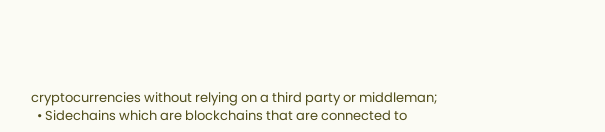cryptocurrencies without relying on a third party or middleman;
  • Sidechains which are blockchains that are connected to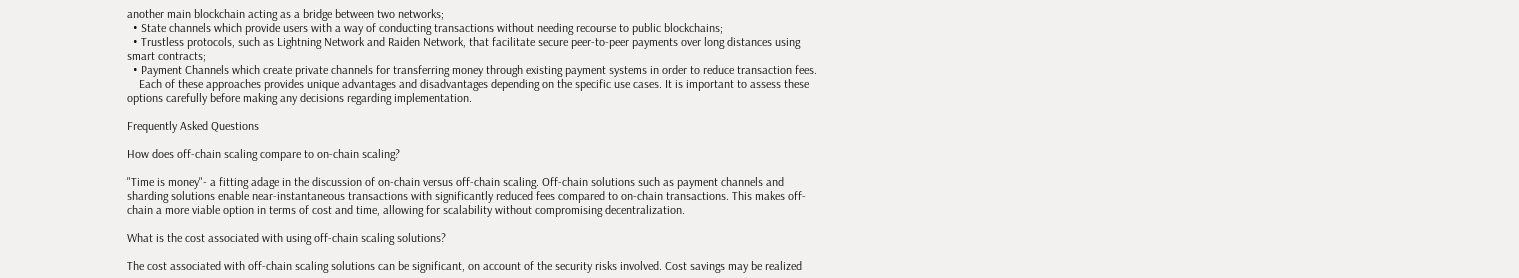another main blockchain acting as a bridge between two networks;
  • State channels which provide users with a way of conducting transactions without needing recourse to public blockchains;
  • Trustless protocols, such as Lightning Network and Raiden Network, that facilitate secure peer-to-peer payments over long distances using smart contracts;
  • Payment Channels which create private channels for transferring money through existing payment systems in order to reduce transaction fees.
    Each of these approaches provides unique advantages and disadvantages depending on the specific use cases. It is important to assess these options carefully before making any decisions regarding implementation.

Frequently Asked Questions

How does off-chain scaling compare to on-chain scaling?

"Time is money"- a fitting adage in the discussion of on-chain versus off-chain scaling. Off-chain solutions such as payment channels and sharding solutions enable near-instantaneous transactions with significantly reduced fees compared to on-chain transactions. This makes off-chain a more viable option in terms of cost and time, allowing for scalability without compromising decentralization.

What is the cost associated with using off-chain scaling solutions?

The cost associated with off-chain scaling solutions can be significant, on account of the security risks involved. Cost savings may be realized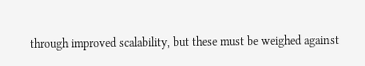through improved scalability, but these must be weighed against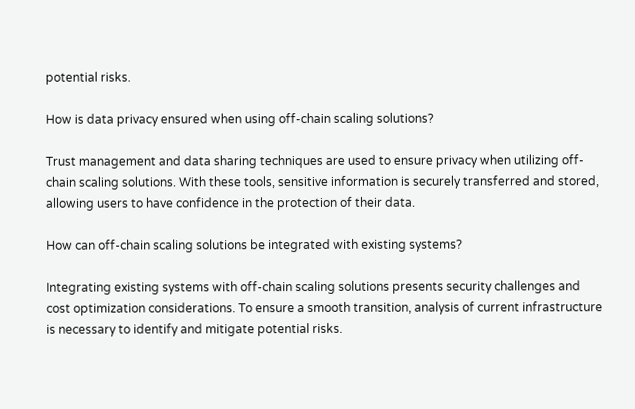potential risks.

How is data privacy ensured when using off-chain scaling solutions?

Trust management and data sharing techniques are used to ensure privacy when utilizing off-chain scaling solutions. With these tools, sensitive information is securely transferred and stored, allowing users to have confidence in the protection of their data.

How can off-chain scaling solutions be integrated with existing systems?

Integrating existing systems with off-chain scaling solutions presents security challenges and cost optimization considerations. To ensure a smooth transition, analysis of current infrastructure is necessary to identify and mitigate potential risks.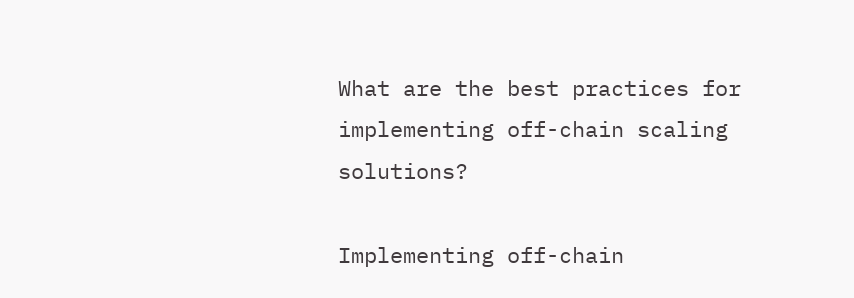What are the best practices for implementing off-chain scaling solutions?

Implementing off-chain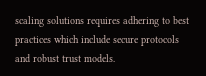scaling solutions requires adhering to best practices which include secure protocols and robust trust models.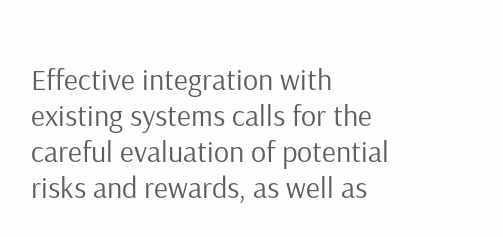Effective integration with existing systems calls for the careful evaluation of potential risks and rewards, as well as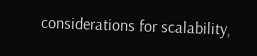considerations for scalability,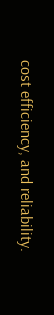cost efficiency, and reliability.